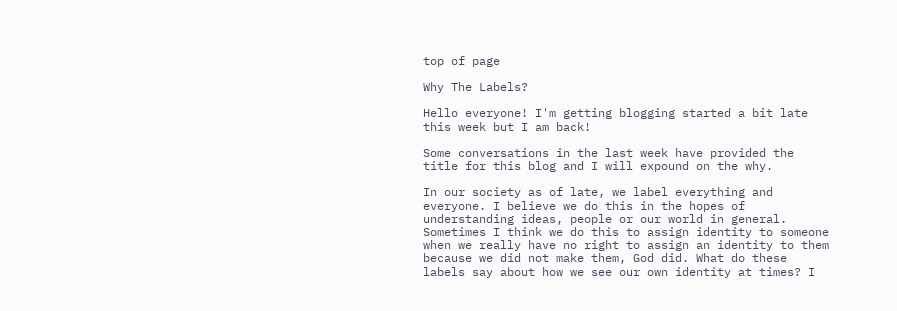top of page

Why The Labels?

Hello everyone! I'm getting blogging started a bit late this week but I am back!

Some conversations in the last week have provided the title for this blog and I will expound on the why.

In our society as of late, we label everything and everyone. I believe we do this in the hopes of understanding ideas, people or our world in general. Sometimes I think we do this to assign identity to someone when we really have no right to assign an identity to them because we did not make them, God did. What do these labels say about how we see our own identity at times? I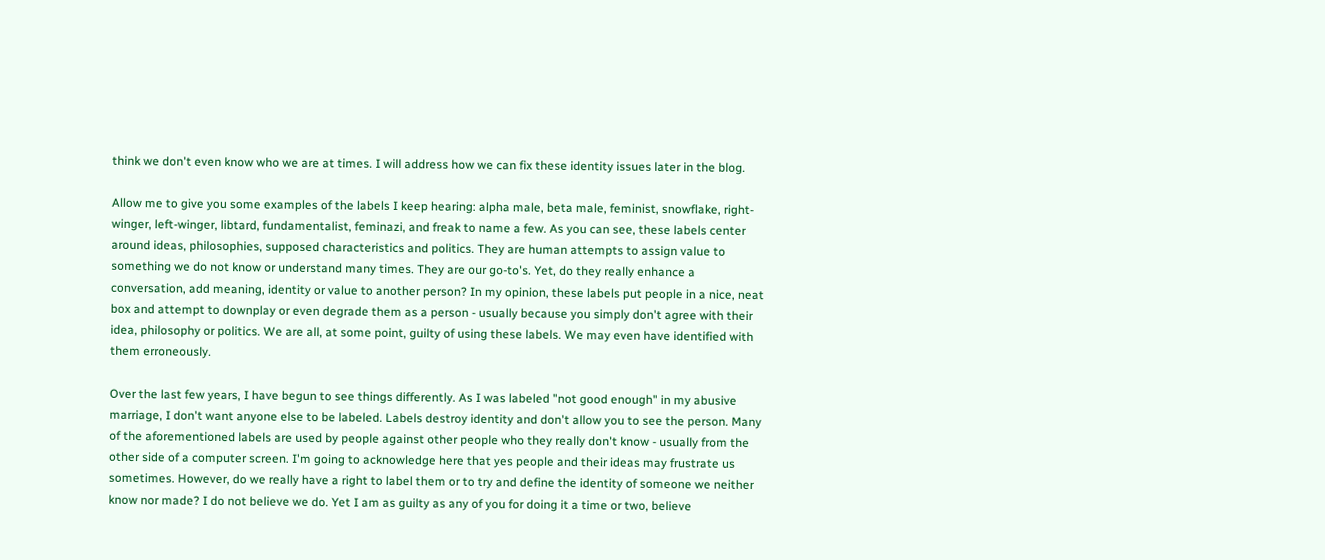think we don't even know who we are at times. I will address how we can fix these identity issues later in the blog.

Allow me to give you some examples of the labels I keep hearing: alpha male, beta male, feminist, snowflake, right-winger, left-winger, libtard, fundamentalist, feminazi, and freak to name a few. As you can see, these labels center around ideas, philosophies, supposed characteristics and politics. They are human attempts to assign value to something we do not know or understand many times. They are our go-to's. Yet, do they really enhance a conversation, add meaning, identity or value to another person? In my opinion, these labels put people in a nice, neat box and attempt to downplay or even degrade them as a person - usually because you simply don't agree with their idea, philosophy or politics. We are all, at some point, guilty of using these labels. We may even have identified with them erroneously.

Over the last few years, I have begun to see things differently. As I was labeled "not good enough" in my abusive marriage, I don't want anyone else to be labeled. Labels destroy identity and don't allow you to see the person. Many of the aforementioned labels are used by people against other people who they really don't know - usually from the other side of a computer screen. I'm going to acknowledge here that yes people and their ideas may frustrate us sometimes. However, do we really have a right to label them or to try and define the identity of someone we neither know nor made? I do not believe we do. Yet I am as guilty as any of you for doing it a time or two, believe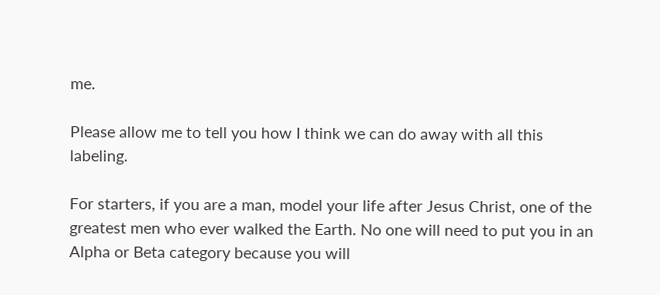me.

Please allow me to tell you how I think we can do away with all this labeling.

For starters, if you are a man, model your life after Jesus Christ, one of the greatest men who ever walked the Earth. No one will need to put you in an Alpha or Beta category because you will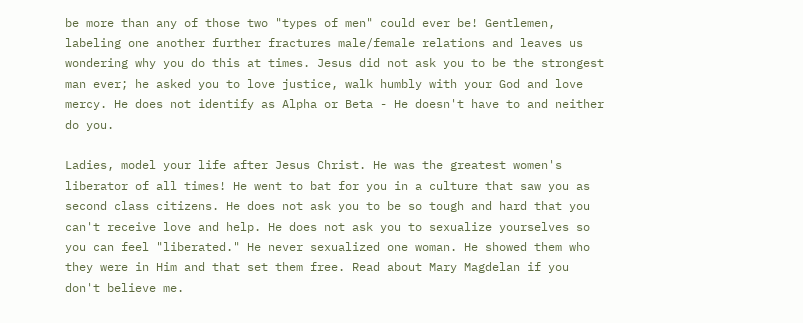be more than any of those two "types of men" could ever be! Gentlemen, labeling one another further fractures male/female relations and leaves us wondering why you do this at times. Jesus did not ask you to be the strongest man ever; he asked you to love justice, walk humbly with your God and love mercy. He does not identify as Alpha or Beta - He doesn't have to and neither do you.

Ladies, model your life after Jesus Christ. He was the greatest women's liberator of all times! He went to bat for you in a culture that saw you as second class citizens. He does not ask you to be so tough and hard that you can't receive love and help. He does not ask you to sexualize yourselves so you can feel "liberated." He never sexualized one woman. He showed them who they were in Him and that set them free. Read about Mary Magdelan if you don't believe me.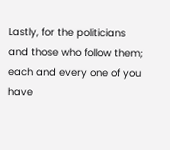Lastly, for the politicians and those who follow them; each and every one of you have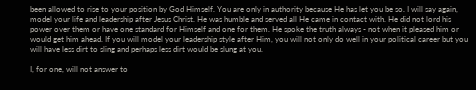been allowed to rise to your position by God Himself. You are only in authority because He has let you be so. I will say again, model your life and leadership after Jesus Christ. He was humble and served all He came in contact with. He did not lord his power over them or have one standard for Himself and one for them. He spoke the truth always - not when it pleased him or would get him ahead. If you will model your leadership style after Him, you will not only do well in your political career but you will have less dirt to sling and perhaps less dirt would be slung at you.

I, for one, will not answer to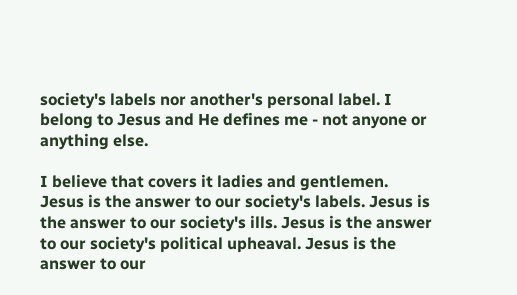society's labels nor another's personal label. I belong to Jesus and He defines me - not anyone or anything else.

I believe that covers it ladies and gentlemen. Jesus is the answer to our society's labels. Jesus is the answer to our society's ills. Jesus is the answer to our society's political upheaval. Jesus is the answer to our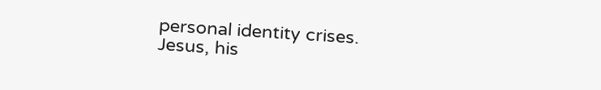personal identity crises. Jesus, his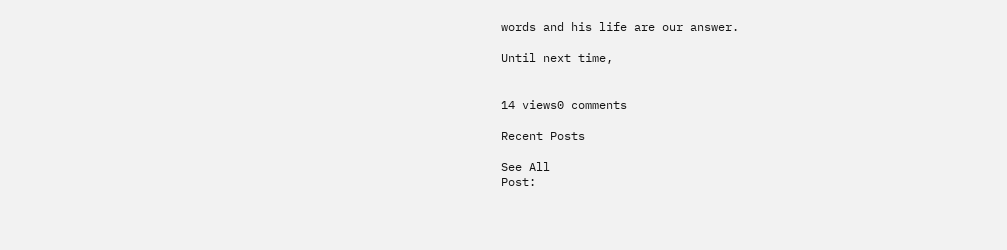words and his life are our answer.

Until next time,


14 views0 comments

Recent Posts

See All
Post: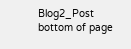Blog2_Post
bottom of page